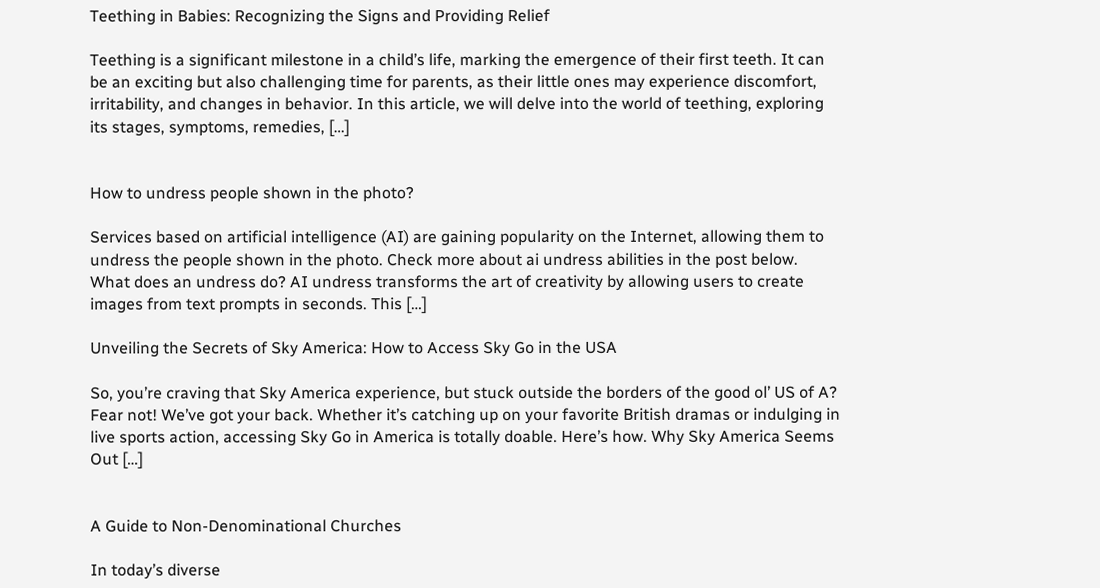Teething in Babies: Recognizing the Signs and Providing Relief

Teething is a significant milestone in a child’s life, marking the emergence of their first teeth. It can be an exciting but also challenging time for parents, as their little ones may experience discomfort, irritability, and changes in behavior. In this article, we will delve into the world of teething, exploring its stages, symptoms, remedies, […]


How to undress people shown in the photo?

Services based on artificial intelligence (AI) are gaining popularity on the Internet, allowing them to undress the people shown in the photo. Check more about ai undress abilities in the post below.  What does an undress do? AI undress transforms the art of creativity by allowing users to create images from text prompts in seconds. This […]

Unveiling the Secrets of Sky America: How to Access Sky Go in the USA

So, you’re craving that Sky America experience, but stuck outside the borders of the good ol’ US of A? Fear not! We’ve got your back. Whether it’s catching up on your favorite British dramas or indulging in live sports action, accessing Sky Go in America is totally doable. Here’s how. Why Sky America Seems Out […]


A Guide to Non-Denominational Churches

In today’s diverse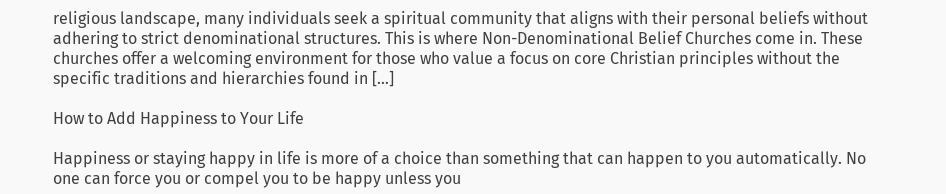religious landscape, many individuals seek a spiritual community that aligns with their personal beliefs without adhering to strict denominational structures. This is where Non-Denominational Belief Churches come in. These churches offer a welcoming environment for those who value a focus on core Christian principles without the specific traditions and hierarchies found in […]

How to Add Happiness to Your Life

Happiness or staying happy in life is more of a choice than something that can happen to you automatically. No one can force you or compel you to be happy unless you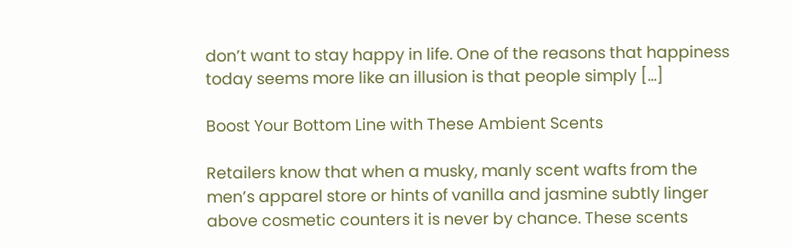don’t want to stay happy in life. One of the reasons that happiness today seems more like an illusion is that people simply […]

Boost Your Bottom Line with These Ambient Scents

Retailers know that when a musky, manly scent wafts from the men’s apparel store or hints of vanilla and jasmine subtly linger above cosmetic counters it is never by chance. These scents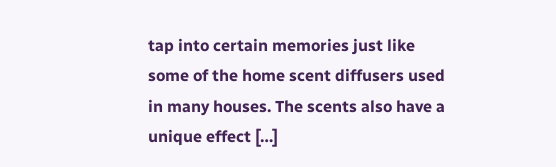tap into certain memories just like some of the home scent diffusers used in many houses. The scents also have a unique effect […]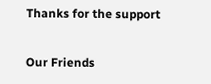Thanks for the support

Our Friends